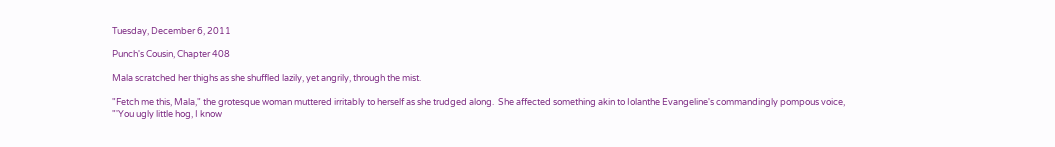Tuesday, December 6, 2011

Punch's Cousin, Chapter 408

Mala scratched her thighs as she shuffled lazily, yet angrily, through the mist.

"Fetch me this, Mala," the grotesque woman muttered irritably to herself as she trudged along.  She affected something akin to Iolanthe Evangeline's commandingly pompous voice, "'You ugly little hog, I know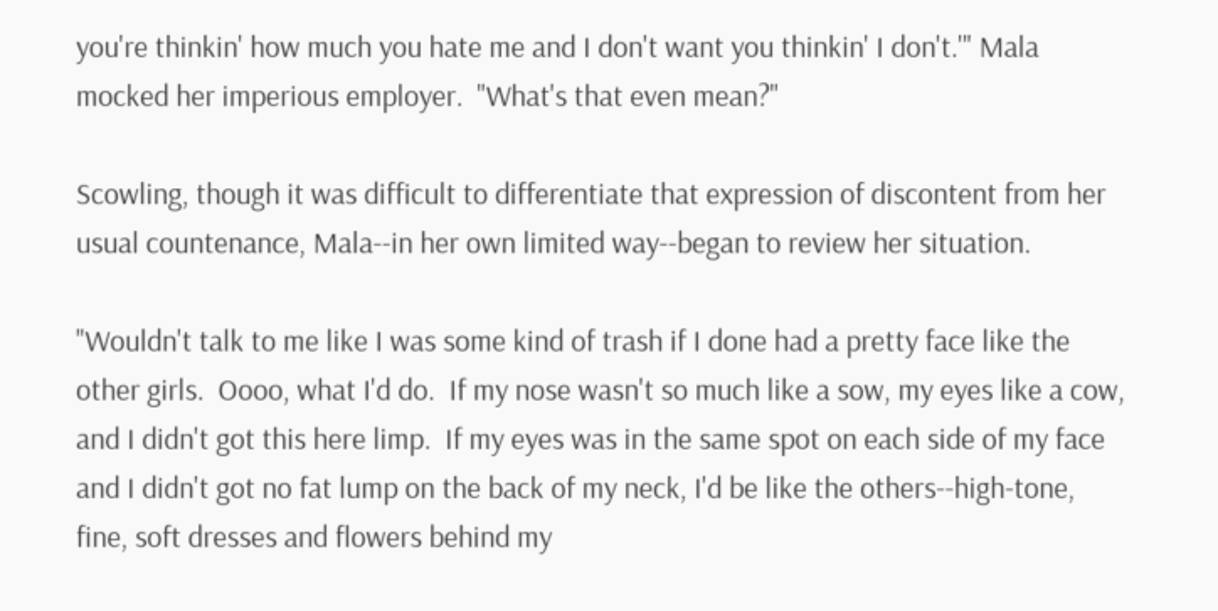you're thinkin' how much you hate me and I don't want you thinkin' I don't.'" Mala mocked her imperious employer.  "What's that even mean?"

Scowling, though it was difficult to differentiate that expression of discontent from her usual countenance, Mala--in her own limited way--began to review her situation.

"Wouldn't talk to me like I was some kind of trash if I done had a pretty face like the other girls.  Oooo, what I'd do.  If my nose wasn't so much like a sow, my eyes like a cow, and I didn't got this here limp.  If my eyes was in the same spot on each side of my face and I didn't got no fat lump on the back of my neck, I'd be like the others--high-tone, fine, soft dresses and flowers behind my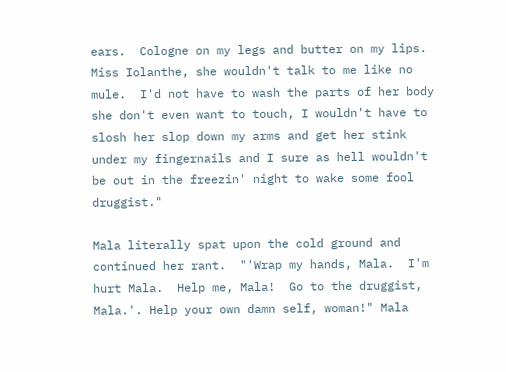ears.  Cologne on my legs and butter on my lips.  Miss Iolanthe, she wouldn't talk to me like no mule.  I'd not have to wash the parts of her body she don't even want to touch, I wouldn't have to slosh her slop down my arms and get her stink under my fingernails and I sure as hell wouldn't be out in the freezin' night to wake some fool druggist."

Mala literally spat upon the cold ground and continued her rant.  "'Wrap my hands, Mala.  I'm hurt Mala.  Help me, Mala!  Go to the druggist, Mala.'. Help your own damn self, woman!" Mala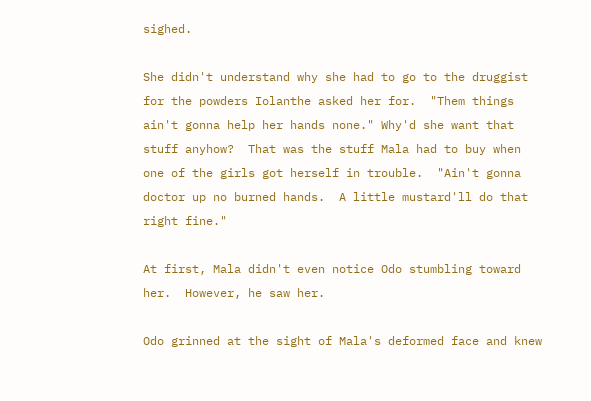sighed.

She didn't understand why she had to go to the druggist for the powders Iolanthe asked her for.  "Them things ain't gonna help her hands none." Why'd she want that stuff anyhow?  That was the stuff Mala had to buy when one of the girls got herself in trouble.  "Ain't gonna doctor up no burned hands.  A little mustard'll do that right fine."

At first, Mala didn't even notice Odo stumbling toward her.  However, he saw her.

Odo grinned at the sight of Mala's deformed face and knew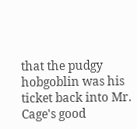that the pudgy hobgoblin was his ticket back into Mr. Cage's good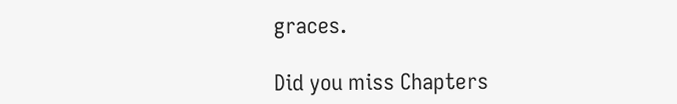graces.

Did you miss Chapters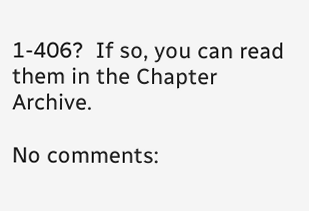1-406?  If so, you can read them in the Chapter Archive.

No comments: